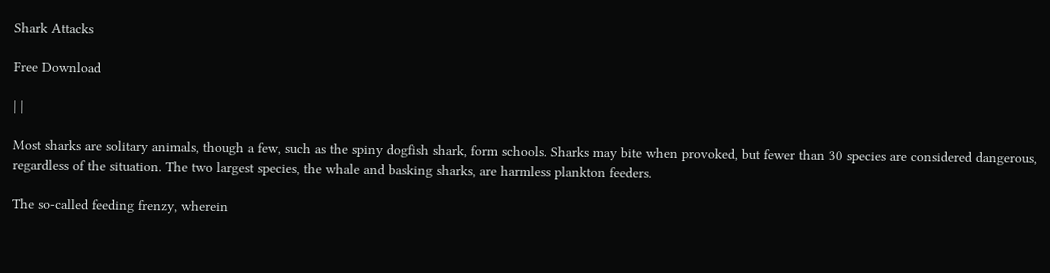Shark Attacks

Free Download

| |

Most sharks are solitary animals, though a few, such as the spiny dogfish shark, form schools. Sharks may bite when provoked, but fewer than 30 species are considered dangerous, regardless of the situation. The two largest species, the whale and basking sharks, are harmless plankton feeders.

The so-called feeding frenzy, wherein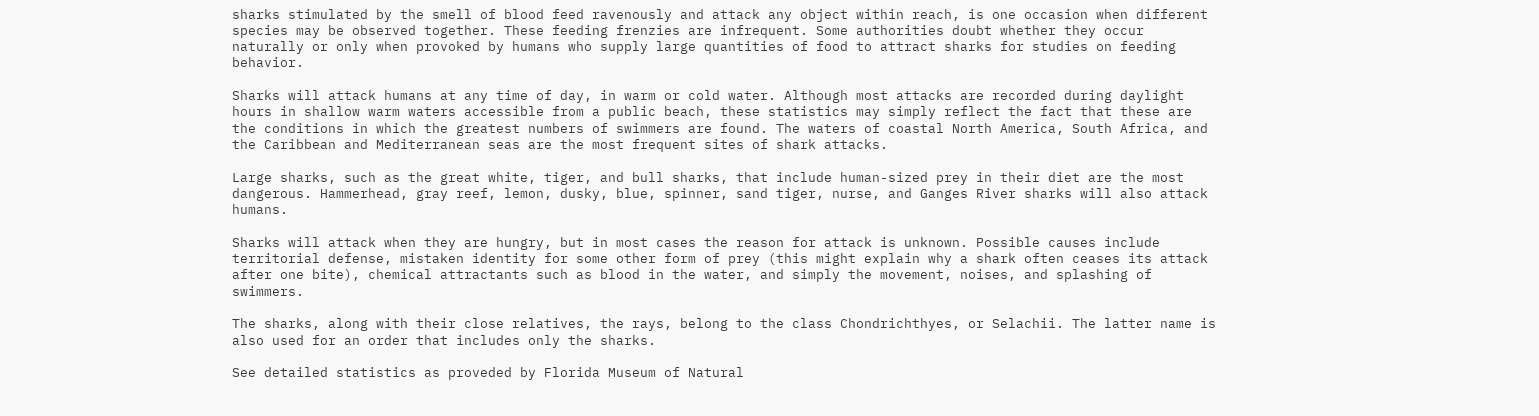sharks stimulated by the smell of blood feed ravenously and attack any object within reach, is one occasion when different species may be observed together. These feeding frenzies are infrequent. Some authorities doubt whether they occur naturally or only when provoked by humans who supply large quantities of food to attract sharks for studies on feeding behavior.

Sharks will attack humans at any time of day, in warm or cold water. Although most attacks are recorded during daylight hours in shallow warm waters accessible from a public beach, these statistics may simply reflect the fact that these are the conditions in which the greatest numbers of swimmers are found. The waters of coastal North America, South Africa, and the Caribbean and Mediterranean seas are the most frequent sites of shark attacks.

Large sharks, such as the great white, tiger, and bull sharks, that include human-sized prey in their diet are the most dangerous. Hammerhead, gray reef, lemon, dusky, blue, spinner, sand tiger, nurse, and Ganges River sharks will also attack humans.

Sharks will attack when they are hungry, but in most cases the reason for attack is unknown. Possible causes include territorial defense, mistaken identity for some other form of prey (this might explain why a shark often ceases its attack after one bite), chemical attractants such as blood in the water, and simply the movement, noises, and splashing of swimmers.

The sharks, along with their close relatives, the rays, belong to the class Chondrichthyes, or Selachii. The latter name is also used for an order that includes only the sharks.

See detailed statistics as proveded by Florida Museum of Natural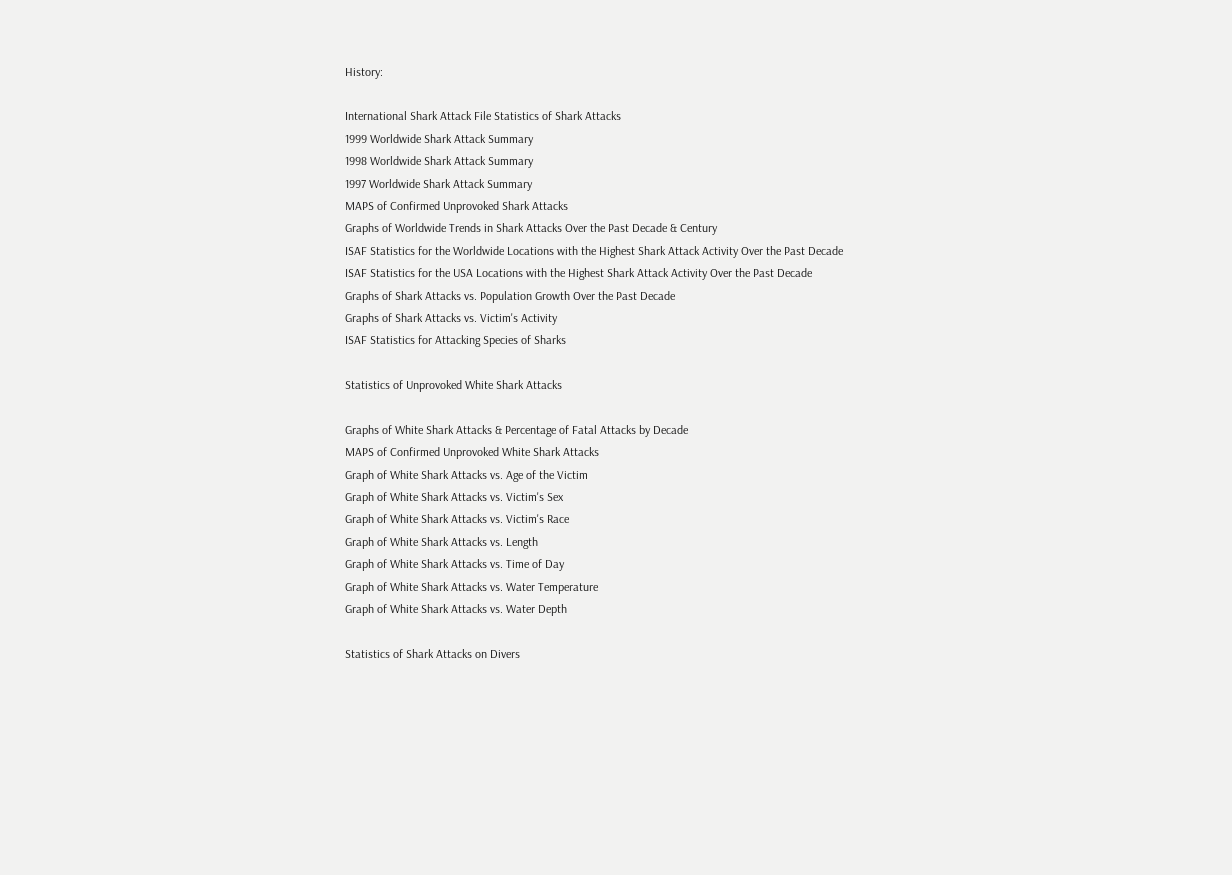History:

International Shark Attack File Statistics of Shark Attacks
1999 Worldwide Shark Attack Summary
1998 Worldwide Shark Attack Summary
1997 Worldwide Shark Attack Summary
MAPS of Confirmed Unprovoked Shark Attacks
Graphs of Worldwide Trends in Shark Attacks Over the Past Decade & Century
ISAF Statistics for the Worldwide Locations with the Highest Shark Attack Activity Over the Past Decade
ISAF Statistics for the USA Locations with the Highest Shark Attack Activity Over the Past Decade
Graphs of Shark Attacks vs. Population Growth Over the Past Decade
Graphs of Shark Attacks vs. Victim's Activity
ISAF Statistics for Attacking Species of Sharks

Statistics of Unprovoked White Shark Attacks

Graphs of White Shark Attacks & Percentage of Fatal Attacks by Decade
MAPS of Confirmed Unprovoked White Shark Attacks
Graph of White Shark Attacks vs. Age of the Victim
Graph of White Shark Attacks vs. Victim's Sex
Graph of White Shark Attacks vs. Victim's Race
Graph of White Shark Attacks vs. Length
Graph of White Shark Attacks vs. Time of Day
Graph of White Shark Attacks vs. Water Temperature
Graph of White Shark Attacks vs. Water Depth

Statistics of Shark Attacks on Divers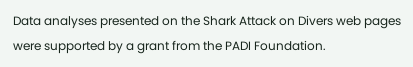Data analyses presented on the Shark Attack on Divers web pages were supported by a grant from the PADI Foundation.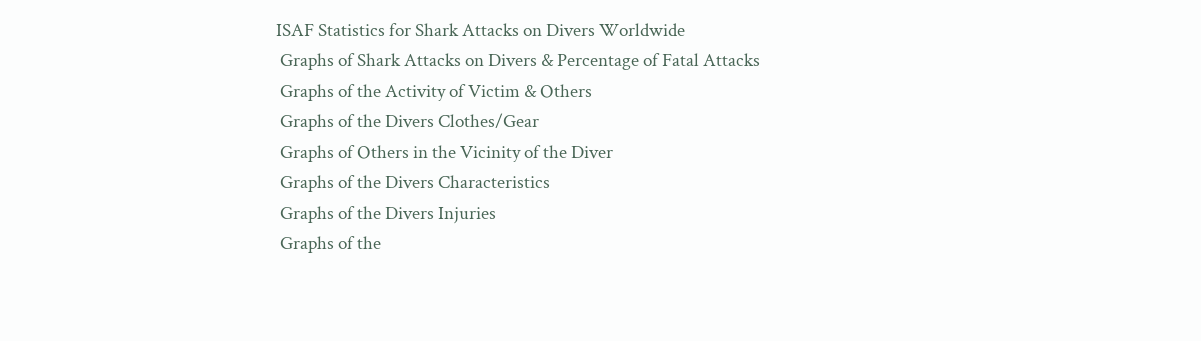ISAF Statistics for Shark Attacks on Divers Worldwide
 Graphs of Shark Attacks on Divers & Percentage of Fatal Attacks
 Graphs of the Activity of Victim & Others
 Graphs of the Divers Clothes/Gear
 Graphs of Others in the Vicinity of the Diver
 Graphs of the Divers Characteristics
 Graphs of the Divers Injuries
 Graphs of the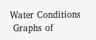Water Conditions
 Graphs of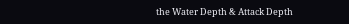the Water Depth & Attack Depth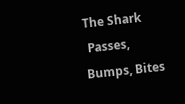The Shark
 Passes, Bumps, Bites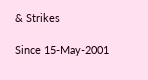& Strikes

Since 15-May-2001